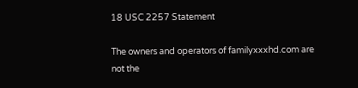18 USC 2257 Statement

The owners and operators of familyxxxhd.com are not the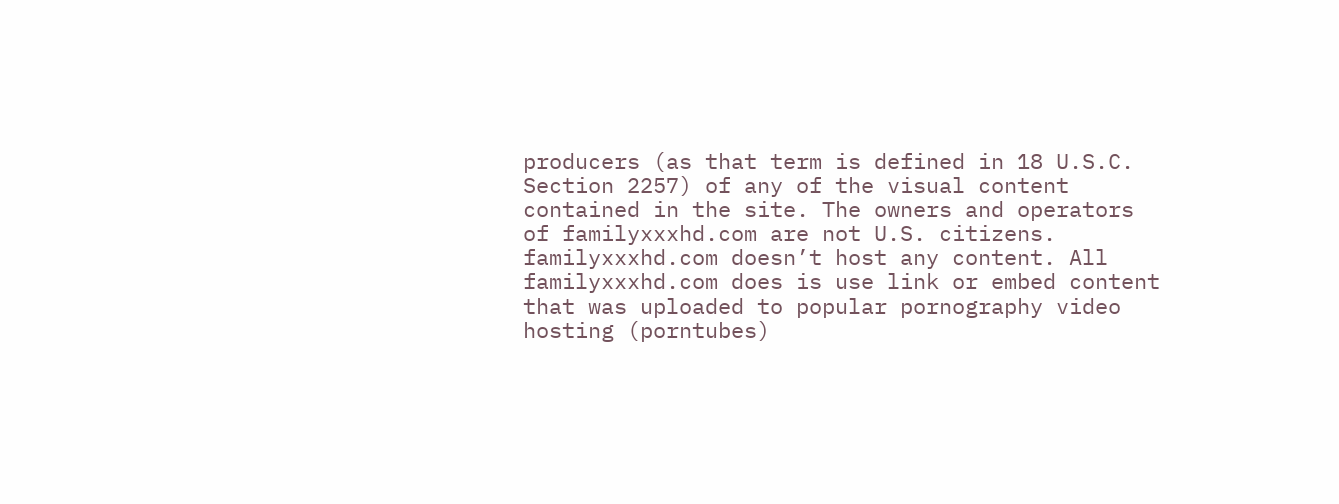producers (as that term is defined in 18 U.S.C. Section 2257) of any of the visual content contained in the site. The owners and operators of familyxxxhd.com are not U.S. citizens. familyxxxhd.com doesn’t host any content. All familyxxxhd.com does is use link or embed content that was uploaded to popular pornography video hosting (porntubes)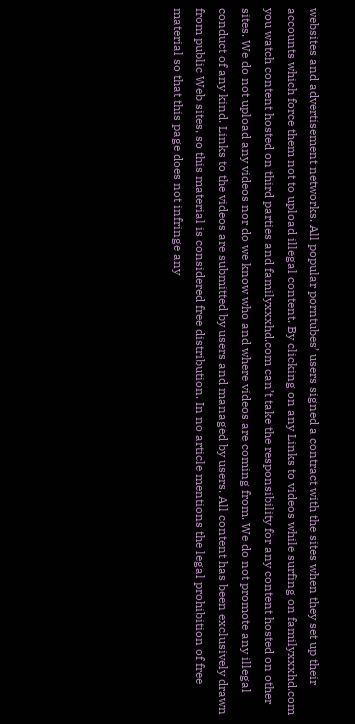websites and advertisement networks. All popular porntubes’ users signed a contract with the sites when they set up their accounts which force them not to upload illegal content. By clicking on any Links to videos while surfing on familyxxxhd.com you watch content hosted on third parties and familyxxxhd.com can’t take the responsibility for any content hosted on other sites. We do not upload any videos nor do we know who and where videos are coming from. We do not promote any illegal conduct of any kind. Links to the videos are submitted by users and managed by users. All content has been exclusively drawn from public Web sites, so this material is considered free distribution. In no article mentions the legal prohibition of free material so that this page does not infringe any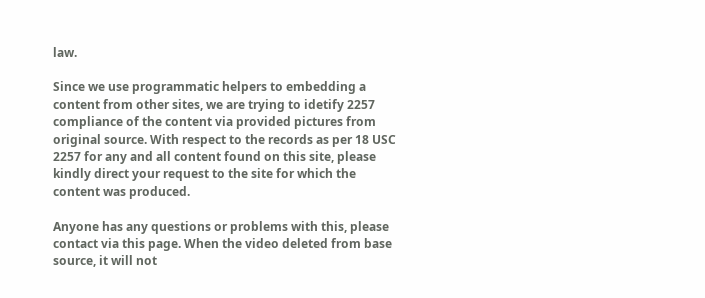law.

Since we use programmatic helpers to embedding a content from other sites, we are trying to idetify 2257 compliance of the content via provided pictures from original source. With respect to the records as per 18 USC 2257 for any and all content found on this site, please kindly direct your request to the site for which the content was produced.

Anyone has any questions or problems with this, please contact via this page. When the video deleted from base source, it will not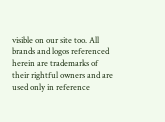visible on our site too. All brands and logos referenced herein are trademarks of their rightful owners and are used only in reference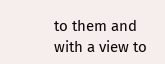to them and with a view to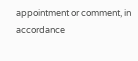appointment or comment, in accordance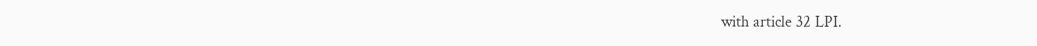with article 32 LPI.